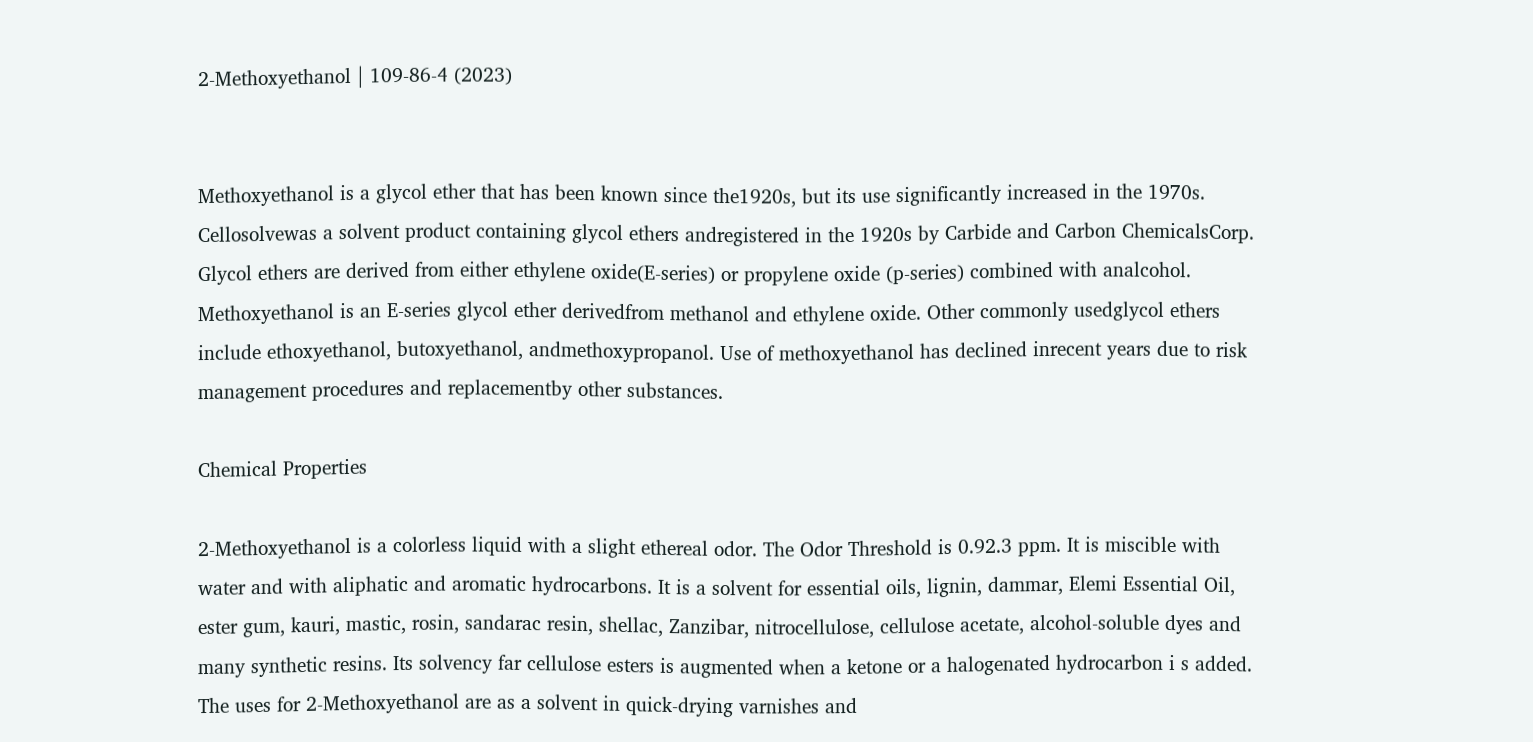2-Methoxyethanol | 109-86-4 (2023)


Methoxyethanol is a glycol ether that has been known since the1920s, but its use significantly increased in the 1970s. Cellosolvewas a solvent product containing glycol ethers andregistered in the 1920s by Carbide and Carbon ChemicalsCorp. Glycol ethers are derived from either ethylene oxide(E-series) or propylene oxide (p-series) combined with analcohol. Methoxyethanol is an E-series glycol ether derivedfrom methanol and ethylene oxide. Other commonly usedglycol ethers include ethoxyethanol, butoxyethanol, andmethoxypropanol. Use of methoxyethanol has declined inrecent years due to risk management procedures and replacementby other substances.

Chemical Properties

2-Methoxyethanol is a colorless liquid with a slight ethereal odor. The Odor Threshold is 0.92.3 ppm. It is miscible with water and with aliphatic and aromatic hydrocarbons. It is a solvent for essential oils, lignin, dammar, Elemi Essential Oil, ester gum, kauri, mastic, rosin, sandarac resin, shellac, Zanzibar, nitrocellulose, cellulose acetate, alcohol-soluble dyes and many synthetic resins. Its solvency far cellulose esters is augmented when a ketone or a halogenated hydrocarbon i s added. The uses for 2-Methoxyethanol are as a solvent in quick-drying varnishes and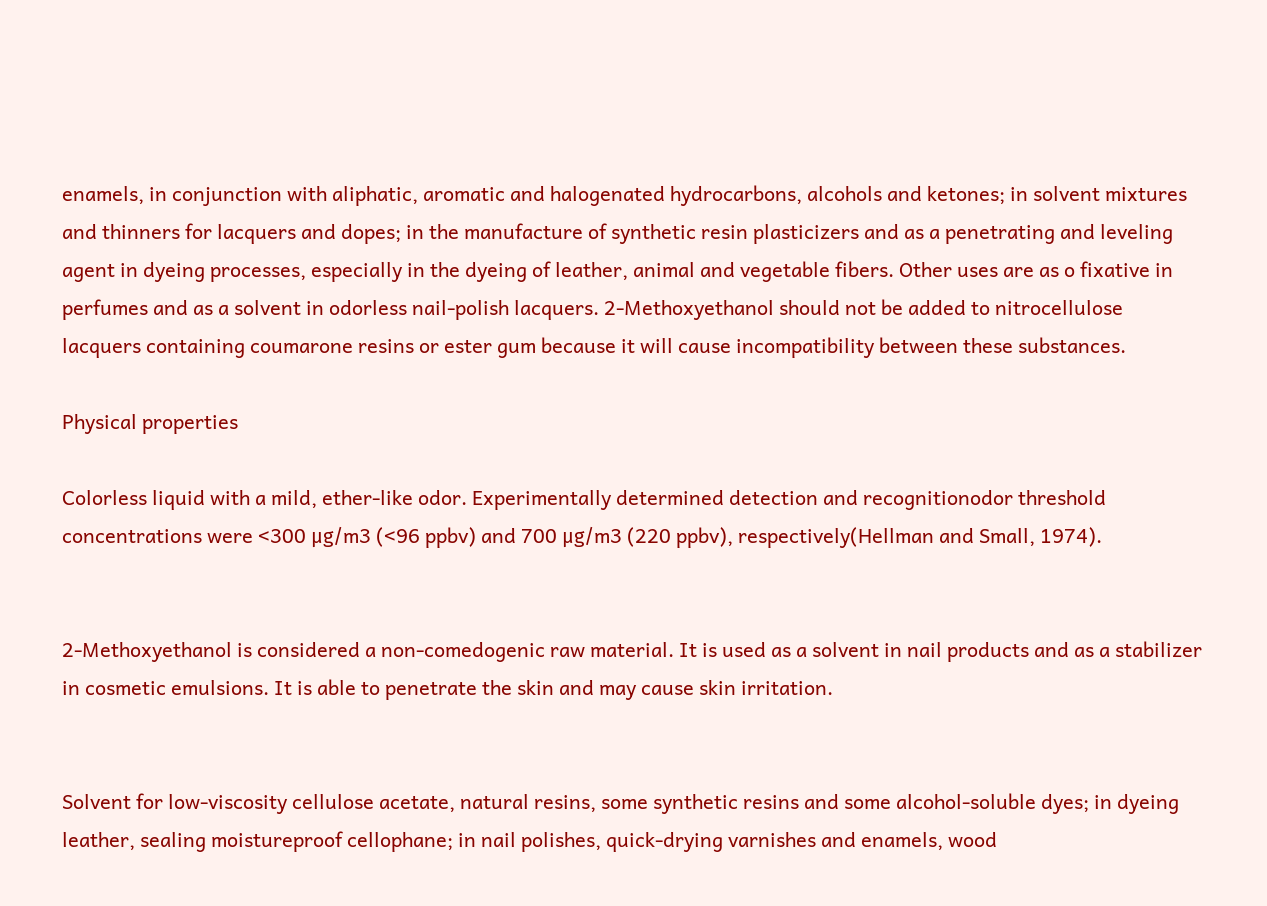enamels, in conjunction with aliphatic, aromatic and halogenated hydrocarbons, alcohols and ketones; in solvent mixtures and thinners for lacquers and dopes; in the manufacture of synthetic resin plasticizers and as a penetrating and leveling agent in dyeing processes, especially in the dyeing of leather, animal and vegetable fibers. Other uses are as o fixative in perfumes and as a solvent in odorless nail-polish lacquers. 2-Methoxyethanol should not be added to nitrocellulose lacquers containing coumarone resins or ester gum because it will cause incompatibility between these substances.

Physical properties

Colorless liquid with a mild, ether-like odor. Experimentally determined detection and recognitionodor threshold concentrations were <300 μg/m3 (<96 ppbv) and 700 μg/m3 (220 ppbv), respectively(Hellman and Small, 1974).


2-Methoxyethanol is considered a non-comedogenic raw material. It is used as a solvent in nail products and as a stabilizer in cosmetic emulsions. It is able to penetrate the skin and may cause skin irritation.


Solvent for low-viscosity cellulose acetate, natural resins, some synthetic resins and some alcohol-soluble dyes; in dyeing leather, sealing moistureproof cellophane; in nail polishes, quick-drying varnishes and enamels, wood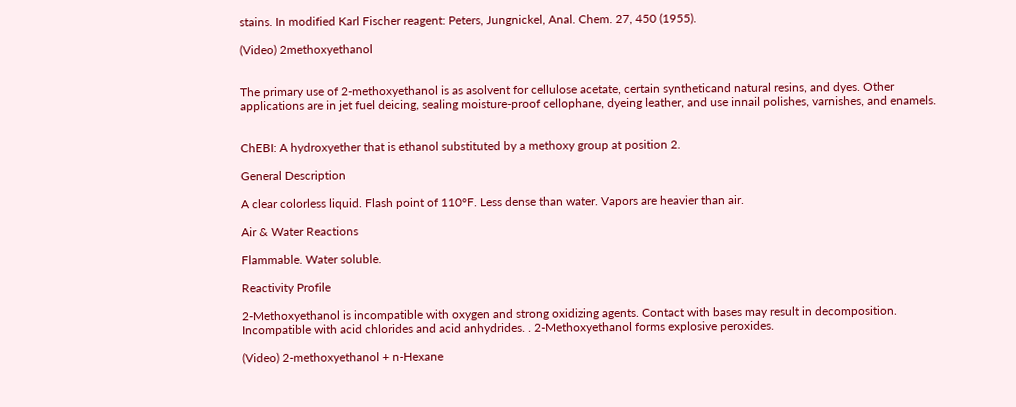stains. In modified Karl Fischer reagent: Peters, Jungnickel, Anal. Chem. 27, 450 (1955).

(Video) 2methoxyethanol


The primary use of 2-methoxyethanol is as asolvent for cellulose acetate, certain syntheticand natural resins, and dyes. Other applications are in jet fuel deicing, sealing moisture-proof cellophane, dyeing leather, and use innail polishes, varnishes, and enamels.


ChEBI: A hydroxyether that is ethanol substituted by a methoxy group at position 2.

General Description

A clear colorless liquid. Flash point of 110°F. Less dense than water. Vapors are heavier than air.

Air & Water Reactions

Flammable. Water soluble.

Reactivity Profile

2-Methoxyethanol is incompatible with oxygen and strong oxidizing agents. Contact with bases may result in decomposition. Incompatible with acid chlorides and acid anhydrides. . 2-Methoxyethanol forms explosive peroxides.

(Video) 2-methoxyethanol + n-Hexane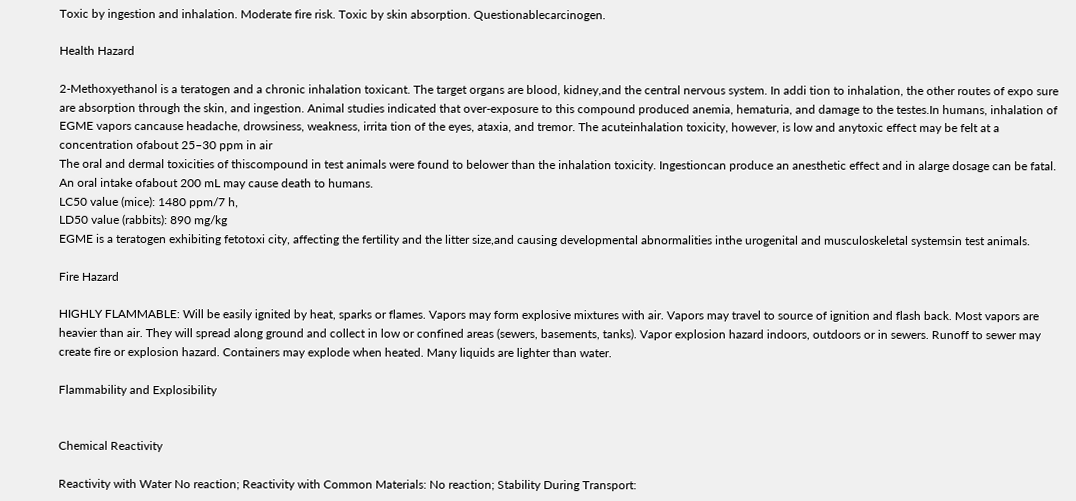Toxic by ingestion and inhalation. Moderate fire risk. Toxic by skin absorption. Questionablecarcinogen.

Health Hazard

2-Methoxyethanol is a teratogen and a chronic inhalation toxicant. The target organs are blood, kidney,and the central nervous system. In addi tion to inhalation, the other routes of expo sure are absorption through the skin, and ingestion. Animal studies indicated that over-exposure to this compound produced anemia, hematuria, and damage to the testes.In humans, inhalation of EGME vapors cancause headache, drowsiness, weakness, irrita tion of the eyes, ataxia, and tremor. The acuteinhalation toxicity, however, is low and anytoxic effect may be felt at a concentration ofabout 25–30 ppm in air
The oral and dermal toxicities of thiscompound in test animals were found to belower than the inhalation toxicity. Ingestioncan produce an anesthetic effect and in alarge dosage can be fatal. An oral intake ofabout 200 mL may cause death to humans.
LC50 value (mice): 1480 ppm/7 h,
LD50 value (rabbits): 890 mg/kg
EGME is a teratogen exhibiting fetotoxi city, affecting the fertility and the litter size,and causing developmental abnormalities inthe urogenital and musculoskeletal systemsin test animals.

Fire Hazard

HIGHLY FLAMMABLE: Will be easily ignited by heat, sparks or flames. Vapors may form explosive mixtures with air. Vapors may travel to source of ignition and flash back. Most vapors are heavier than air. They will spread along ground and collect in low or confined areas (sewers, basements, tanks). Vapor explosion hazard indoors, outdoors or in sewers. Runoff to sewer may create fire or explosion hazard. Containers may explode when heated. Many liquids are lighter than water.

Flammability and Explosibility


Chemical Reactivity

Reactivity with Water No reaction; Reactivity with Common Materials: No reaction; Stability During Transport: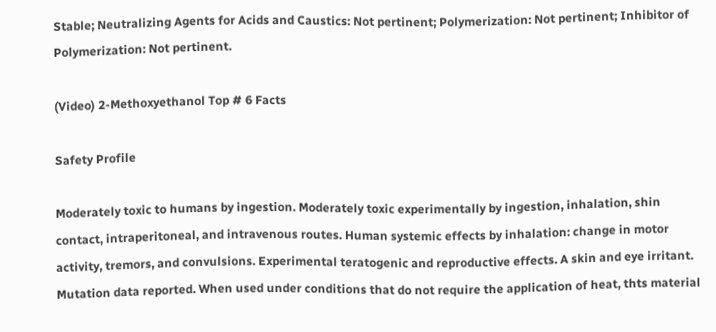Stable; Neutralizing Agents for Acids and Caustics: Not pertinent; Polymerization: Not pertinent; Inhibitor of Polymerization: Not pertinent.

(Video) 2-Methoxyethanol Top # 6 Facts

Safety Profile

Moderately toxic to humans by ingestion. Moderately toxic experimentally by ingestion, inhalation, shin contact, intraperitoneal, and intravenous routes. Human systemic effects by inhalation: change in motor activity, tremors, and convulsions. Experimental teratogenic and reproductive effects. A skin and eye irritant. Mutation data reported. When used under conditions that do not require the application of heat, thts material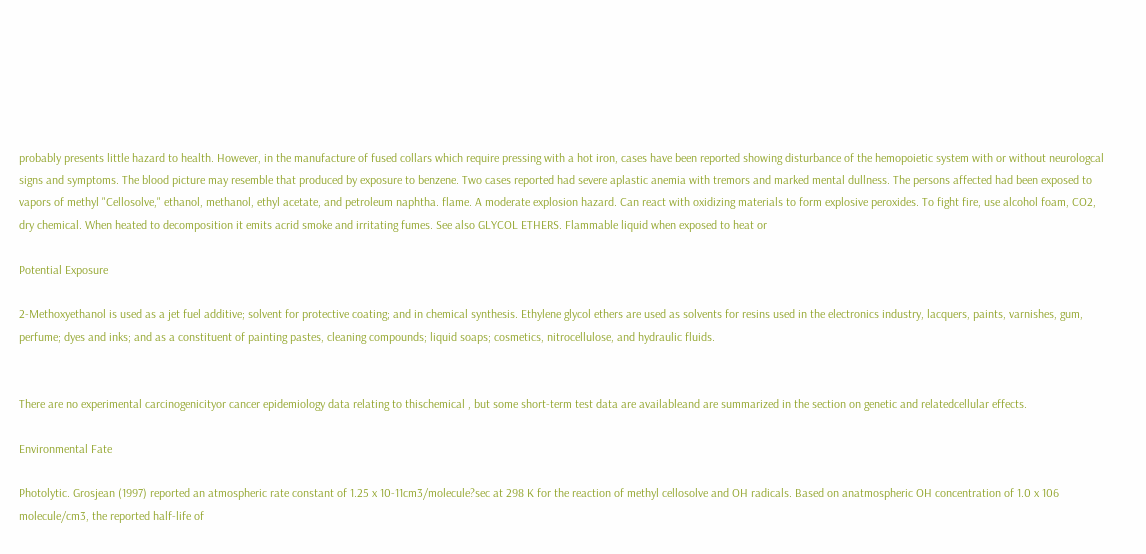probably presents little hazard to health. However, in the manufacture of fused collars which require pressing with a hot iron, cases have been reported showing disturbance of the hemopoietic system with or without neurologcal signs and symptoms. The blood picture may resemble that produced by exposure to benzene. Two cases reported had severe aplastic anemia with tremors and marked mental dullness. The persons affected had been exposed to vapors of methyl "Cellosolve," ethanol, methanol, ethyl acetate, and petroleum naphtha. flame. A moderate explosion hazard. Can react with oxidizing materials to form explosive peroxides. To fight fire, use alcohol foam, CO2, dry chemical. When heated to decomposition it emits acrid smoke and irritating fumes. See also GLYCOL ETHERS. Flammable liquid when exposed to heat or

Potential Exposure

2-Methoxyethanol is used as a jet fuel additive; solvent for protective coating; and in chemical synthesis. Ethylene glycol ethers are used as solvents for resins used in the electronics industry, lacquers, paints, varnishes, gum, perfume; dyes and inks; and as a constituent of painting pastes, cleaning compounds; liquid soaps; cosmetics, nitrocellulose, and hydraulic fluids.


There are no experimental carcinogenicityor cancer epidemiology data relating to thischemical , but some short-term test data are availableand are summarized in the section on genetic and relatedcellular effects.

Environmental Fate

Photolytic. Grosjean (1997) reported an atmospheric rate constant of 1.25 x 10-11cm3/molecule?sec at 298 K for the reaction of methyl cellosolve and OH radicals. Based on anatmospheric OH concentration of 1.0 x 106 molecule/cm3, the reported half-life of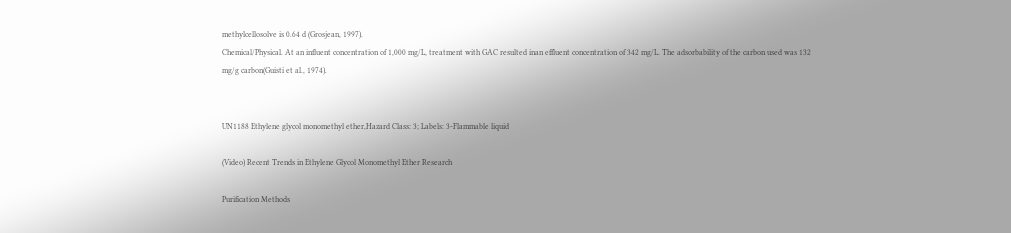methylcellosolve is 0.64 d (Grosjean, 1997).
Chemical/Physical. At an influent concentration of 1,000 mg/L, treatment with GAC resulted inan effluent concentration of 342 mg/L. The adsorbability of the carbon used was 132 mg/g carbon(Guisti et al., 1974).


UN1188 Ethylene glycol monomethyl ether,Hazard Class: 3; Labels: 3-Flammable liquid

(Video) Recent Trends in Ethylene Glycol Monomethyl Ether Research

Purification Methods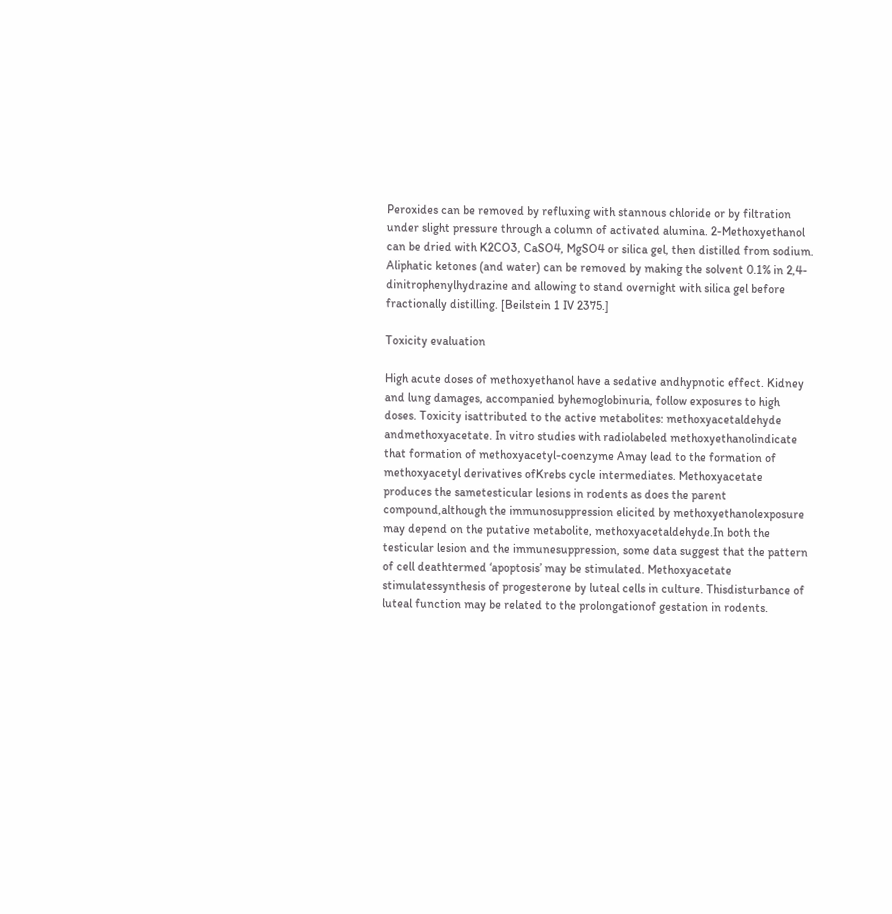Peroxides can be removed by refluxing with stannous chloride or by filtration under slight pressure through a column of activated alumina. 2-Methoxyethanol can be dried with K2CO3, CaSO4, MgSO4 or silica gel, then distilled from sodium. Aliphatic ketones (and water) can be removed by making the solvent 0.1% in 2,4-dinitrophenylhydrazine and allowing to stand overnight with silica gel before fractionally distilling. [Beilstein 1 IV 2375.]

Toxicity evaluation

High acute doses of methoxyethanol have a sedative andhypnotic effect. Kidney and lung damages, accompanied byhemoglobinuria, follow exposures to high doses. Toxicity isattributed to the active metabolites: methoxyacetaldehyde andmethoxyacetate. In vitro studies with radiolabeled methoxyethanolindicate that formation of methoxyacetyl-coenzyme Amay lead to the formation of methoxyacetyl derivatives ofKrebs cycle intermediates. Methoxyacetate produces the sametesticular lesions in rodents as does the parent compound,although the immunosuppression elicited by methoxyethanolexposure may depend on the putative metabolite, methoxyacetaldehyde.In both the testicular lesion and the immunesuppression, some data suggest that the pattern of cell deathtermed ‘apoptosis’ may be stimulated. Methoxyacetate stimulatessynthesis of progesterone by luteal cells in culture. Thisdisturbance of luteal function may be related to the prolongationof gestation in rodents.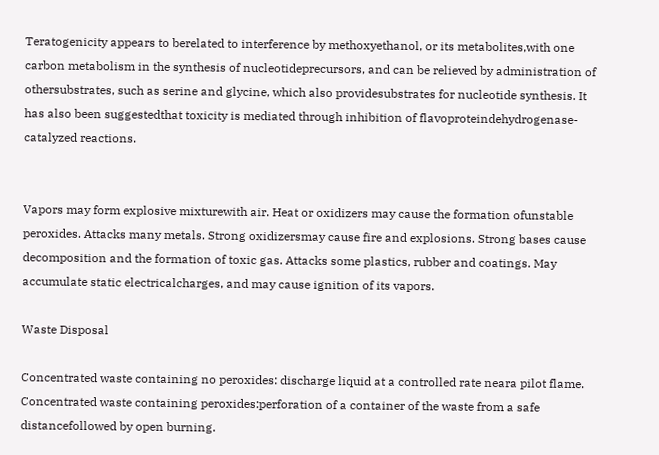Teratogenicity appears to berelated to interference by methoxyethanol, or its metabolites,with one carbon metabolism in the synthesis of nucleotideprecursors, and can be relieved by administration of othersubstrates, such as serine and glycine, which also providesubstrates for nucleotide synthesis. It has also been suggestedthat toxicity is mediated through inhibition of flavoproteindehydrogenase-catalyzed reactions.


Vapors may form explosive mixturewith air. Heat or oxidizers may cause the formation ofunstable peroxides. Attacks many metals. Strong oxidizersmay cause fire and explosions. Strong bases cause decomposition and the formation of toxic gas. Attacks some plastics, rubber and coatings. May accumulate static electricalcharges, and may cause ignition of its vapors.

Waste Disposal

Concentrated waste containing no peroxides: discharge liquid at a controlled rate neara pilot flame. Concentrated waste containing peroxides:perforation of a container of the waste from a safe distancefollowed by open burning.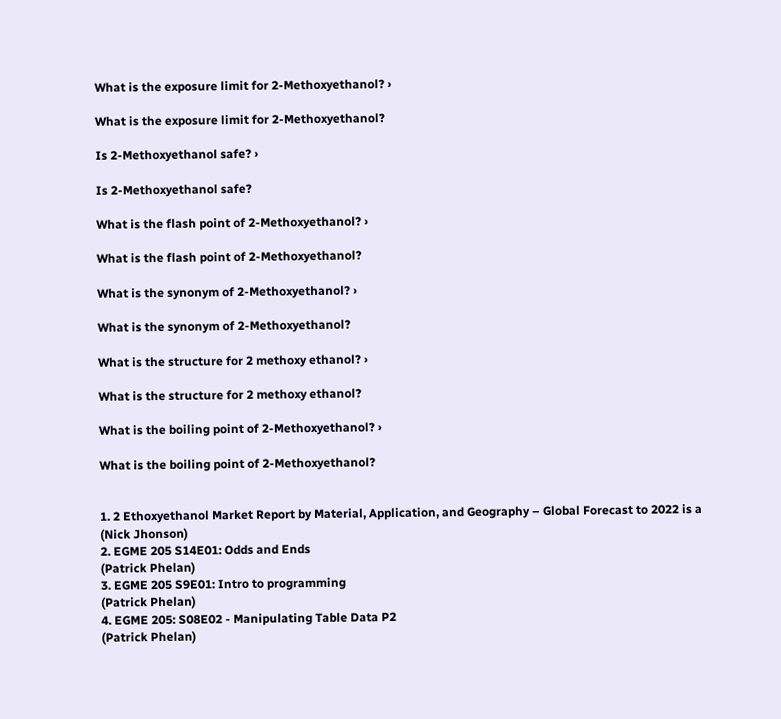What is the exposure limit for 2-Methoxyethanol? ›

What is the exposure limit for 2-Methoxyethanol?

Is 2-Methoxyethanol safe? ›

Is 2-Methoxyethanol safe?

What is the flash point of 2-Methoxyethanol? ›

What is the flash point of 2-Methoxyethanol?

What is the synonym of 2-Methoxyethanol? ›

What is the synonym of 2-Methoxyethanol?

What is the structure for 2 methoxy ethanol? ›

What is the structure for 2 methoxy ethanol?

What is the boiling point of 2-Methoxyethanol? ›

What is the boiling point of 2-Methoxyethanol?


1. 2 Ethoxyethanol Market Report by Material, Application, and Geography – Global Forecast to 2022 is a
(Nick Jhonson)
2. EGME 205 S14E01: Odds and Ends
(Patrick Phelan)
3. EGME 205 S9E01: Intro to programming
(Patrick Phelan)
4. EGME 205: S08E02 - Manipulating Table Data P2
(Patrick Phelan)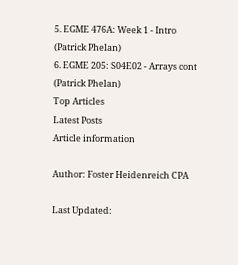5. EGME 476A: Week 1 - Intro
(Patrick Phelan)
6. EGME 205: S04E02 - Arrays cont
(Patrick Phelan)
Top Articles
Latest Posts
Article information

Author: Foster Heidenreich CPA

Last Updated: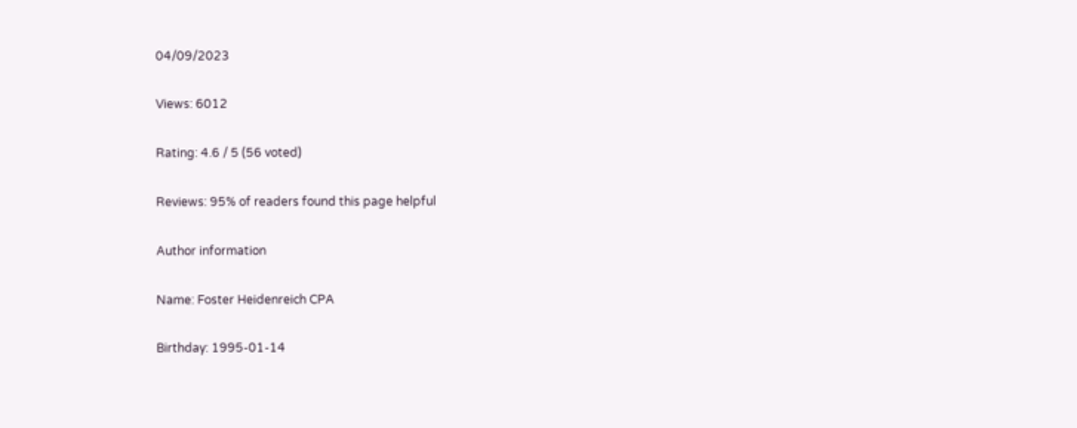04/09/2023

Views: 6012

Rating: 4.6 / 5 (56 voted)

Reviews: 95% of readers found this page helpful

Author information

Name: Foster Heidenreich CPA

Birthday: 1995-01-14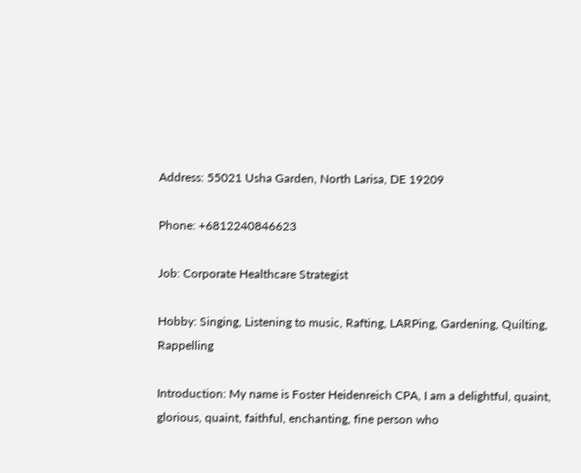Address: 55021 Usha Garden, North Larisa, DE 19209

Phone: +6812240846623

Job: Corporate Healthcare Strategist

Hobby: Singing, Listening to music, Rafting, LARPing, Gardening, Quilting, Rappelling

Introduction: My name is Foster Heidenreich CPA, I am a delightful, quaint, glorious, quaint, faithful, enchanting, fine person who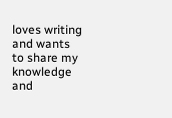loves writing and wants to share my knowledge and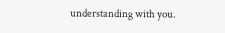understanding with you.